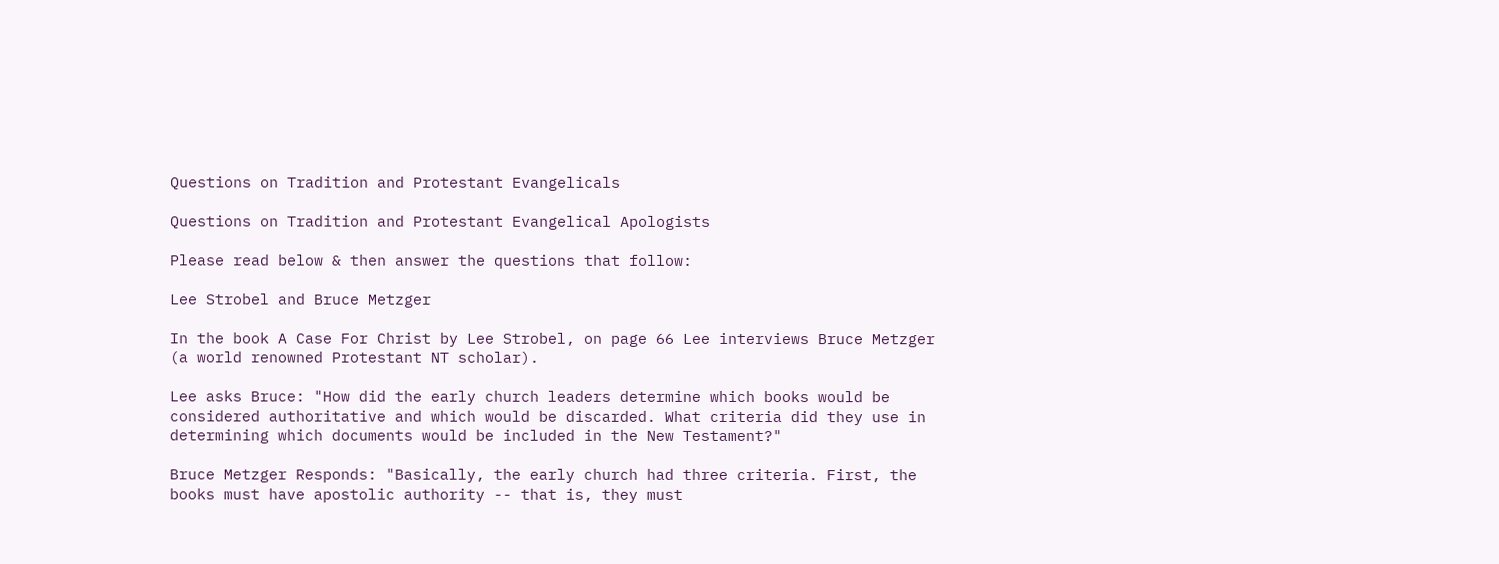Questions on Tradition and Protestant Evangelicals

Questions on Tradition and Protestant Evangelical Apologists

Please read below & then answer the questions that follow:

Lee Strobel and Bruce Metzger

In the book A Case For Christ by Lee Strobel, on page 66 Lee interviews Bruce Metzger (a world renowned Protestant NT scholar).

Lee asks Bruce: "How did the early church leaders determine which books would be considered authoritative and which would be discarded. What criteria did they use in determining which documents would be included in the New Testament?"

Bruce Metzger Responds: "Basically, the early church had three criteria. First, the books must have apostolic authority -- that is, they must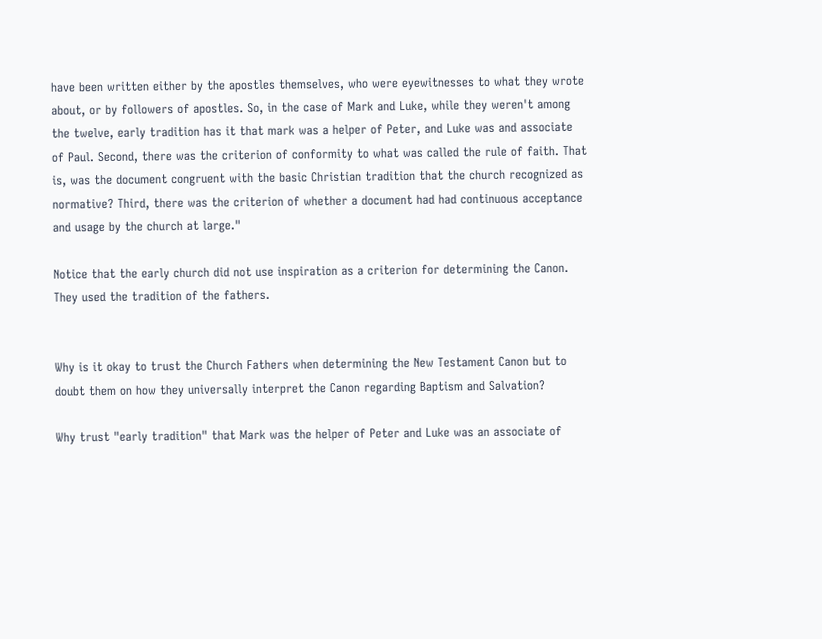have been written either by the apostles themselves, who were eyewitnesses to what they wrote about, or by followers of apostles. So, in the case of Mark and Luke, while they weren't among the twelve, early tradition has it that mark was a helper of Peter, and Luke was and associate of Paul. Second, there was the criterion of conformity to what was called the rule of faith. That is, was the document congruent with the basic Christian tradition that the church recognized as normative? Third, there was the criterion of whether a document had had continuous acceptance and usage by the church at large."

Notice that the early church did not use inspiration as a criterion for determining the Canon. They used the tradition of the fathers.


Why is it okay to trust the Church Fathers when determining the New Testament Canon but to doubt them on how they universally interpret the Canon regarding Baptism and Salvation?

Why trust "early tradition" that Mark was the helper of Peter and Luke was an associate of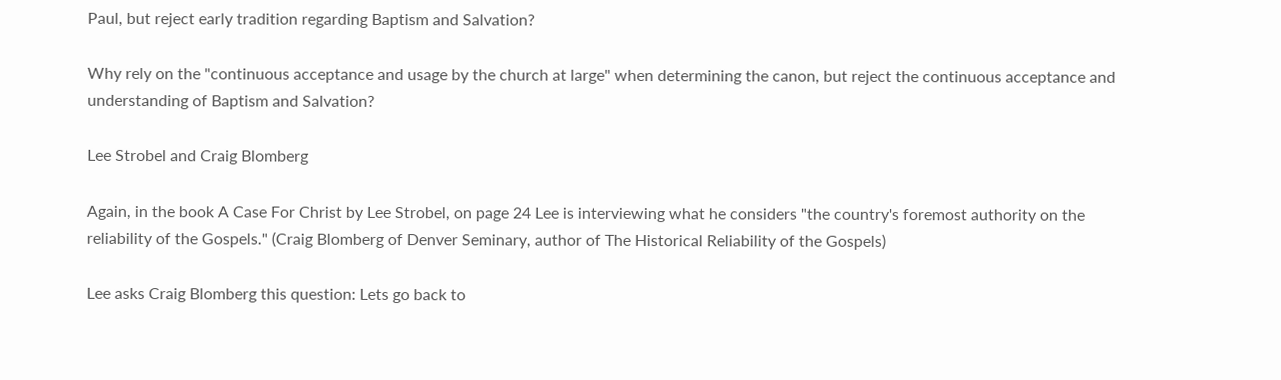Paul, but reject early tradition regarding Baptism and Salvation?

Why rely on the "continuous acceptance and usage by the church at large" when determining the canon, but reject the continuous acceptance and understanding of Baptism and Salvation?

Lee Strobel and Craig Blomberg

Again, in the book A Case For Christ by Lee Strobel, on page 24 Lee is interviewing what he considers "the country's foremost authority on the reliability of the Gospels." (Craig Blomberg of Denver Seminary, author of The Historical Reliability of the Gospels)

Lee asks Craig Blomberg this question: Lets go back to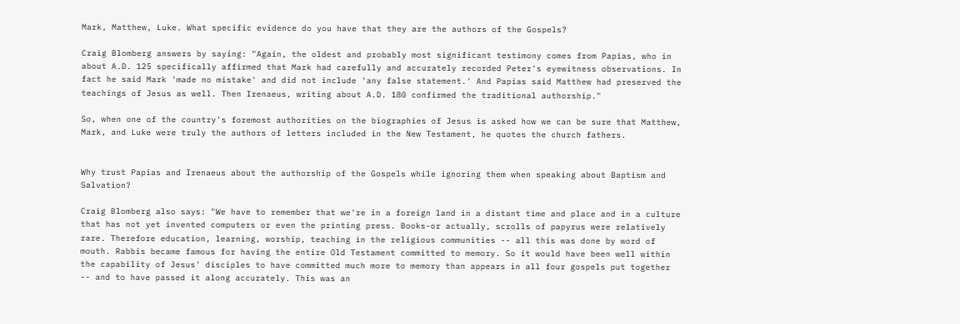Mark, Matthew, Luke. What specific evidence do you have that they are the authors of the Gospels?

Craig Blomberg answers by saying: "Again, the oldest and probably most significant testimony comes from Papias, who in about A.D. 125 specifically affirmed that Mark had carefully and accurately recorded Peter's eyewitness observations. In fact he said Mark 'made no mistake' and did not include 'any false statement.' And Papias said Matthew had preserved the teachings of Jesus as well. Then Irenaeus, writing about A.D. 180 confirmed the traditional authorship."

So, when one of the country's foremost authorities on the biographies of Jesus is asked how we can be sure that Matthew, Mark, and Luke were truly the authors of letters included in the New Testament, he quotes the church fathers.


Why trust Papias and Irenaeus about the authorship of the Gospels while ignoring them when speaking about Baptism and Salvation?

Craig Blomberg also says: "We have to remember that we're in a foreign land in a distant time and place and in a culture that has not yet invented computers or even the printing press. Books-or actually, scrolls of papyrus were relatively rare. Therefore education, learning, worship, teaching in the religious communities -- all this was done by word of mouth. Rabbis became famous for having the entire Old Testament committed to memory. So it would have been well within the capability of Jesus' disciples to have committed much more to memory than appears in all four gospels put together -- and to have passed it along accurately. This was an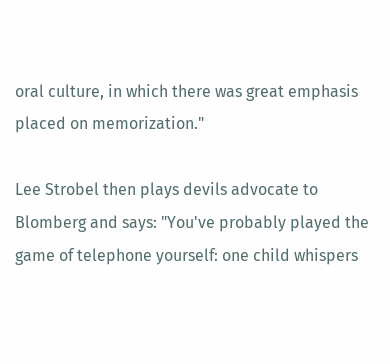oral culture, in which there was great emphasis placed on memorization."

Lee Strobel then plays devils advocate to Blomberg and says: "You've probably played the game of telephone yourself: one child whispers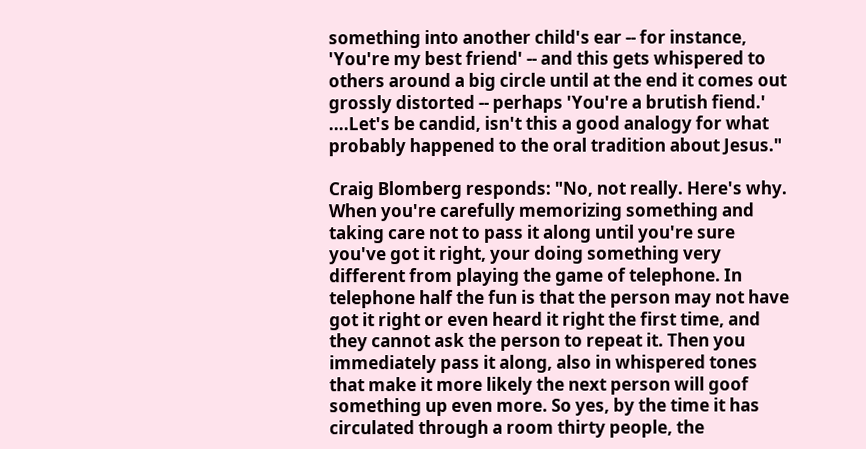something into another child's ear -- for instance, 'You're my best friend' -- and this gets whispered to others around a big circle until at the end it comes out grossly distorted -- perhaps 'You're a brutish fiend.' ....Let's be candid, isn't this a good analogy for what probably happened to the oral tradition about Jesus."

Craig Blomberg responds: "No, not really. Here's why. When you're carefully memorizing something and taking care not to pass it along until you're sure you've got it right, your doing something very different from playing the game of telephone. In telephone half the fun is that the person may not have got it right or even heard it right the first time, and they cannot ask the person to repeat it. Then you immediately pass it along, also in whispered tones that make it more likely the next person will goof something up even more. So yes, by the time it has circulated through a room thirty people, the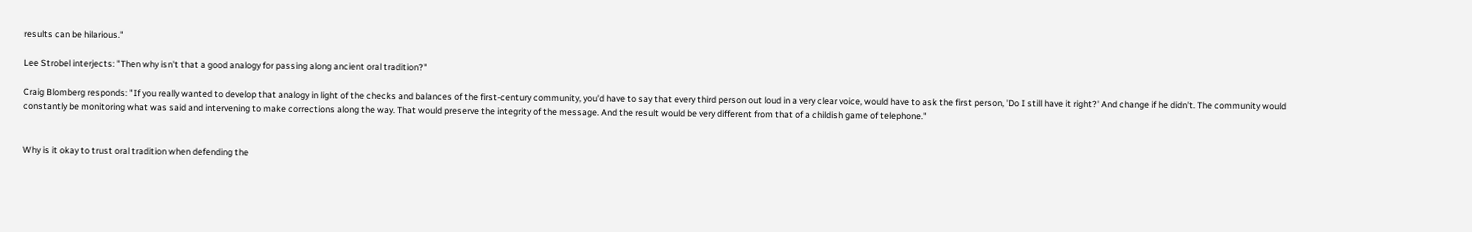results can be hilarious."

Lee Strobel interjects: "Then why isn't that a good analogy for passing along ancient oral tradition?"

Craig Blomberg responds: "If you really wanted to develop that analogy in light of the checks and balances of the first-century community, you'd have to say that every third person out loud in a very clear voice, would have to ask the first person, 'Do I still have it right?' And change if he didn't. The community would constantly be monitoring what was said and intervening to make corrections along the way. That would preserve the integrity of the message. And the result would be very different from that of a childish game of telephone."


Why is it okay to trust oral tradition when defending the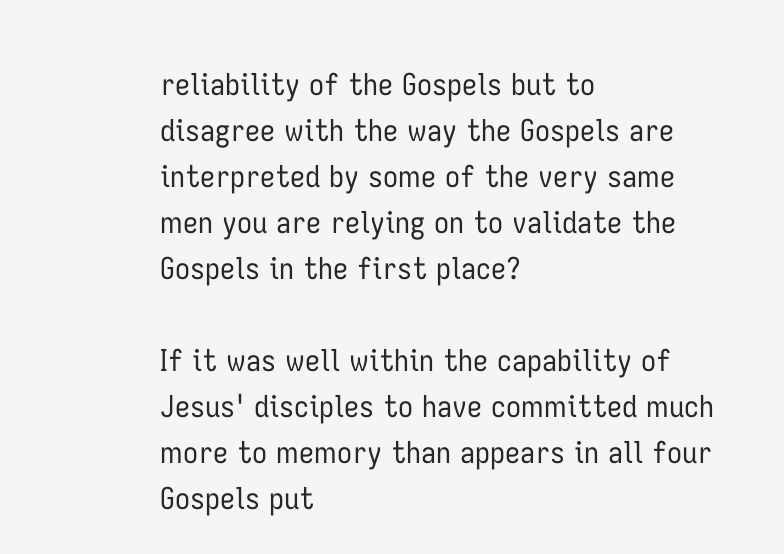reliability of the Gospels but to disagree with the way the Gospels are interpreted by some of the very same men you are relying on to validate the Gospels in the first place?

If it was well within the capability of Jesus' disciples to have committed much more to memory than appears in all four Gospels put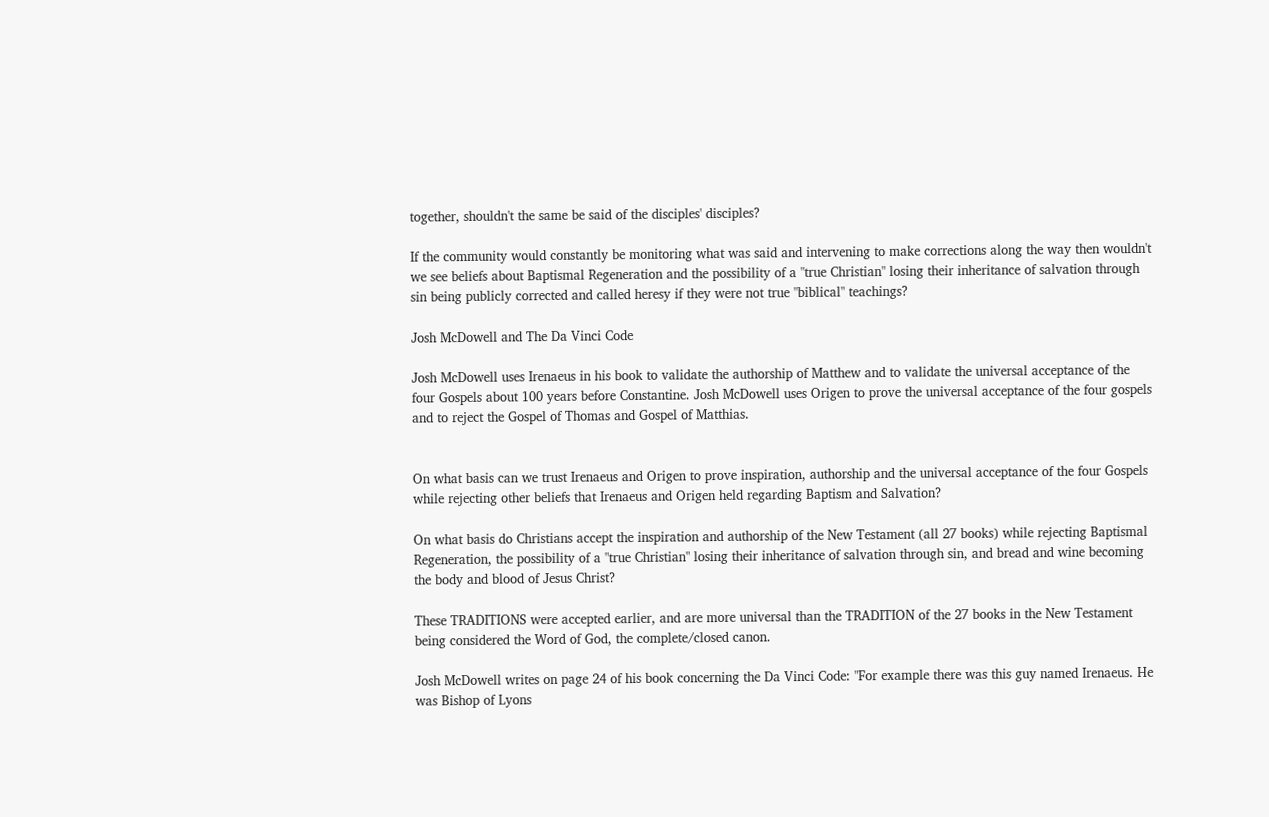together, shouldn't the same be said of the disciples' disciples?

If the community would constantly be monitoring what was said and intervening to make corrections along the way then wouldn't we see beliefs about Baptismal Regeneration and the possibility of a "true Christian" losing their inheritance of salvation through sin being publicly corrected and called heresy if they were not true "biblical" teachings?

Josh McDowell and The Da Vinci Code

Josh McDowell uses Irenaeus in his book to validate the authorship of Matthew and to validate the universal acceptance of the four Gospels about 100 years before Constantine. Josh McDowell uses Origen to prove the universal acceptance of the four gospels and to reject the Gospel of Thomas and Gospel of Matthias.


On what basis can we trust Irenaeus and Origen to prove inspiration, authorship and the universal acceptance of the four Gospels while rejecting other beliefs that Irenaeus and Origen held regarding Baptism and Salvation?

On what basis do Christians accept the inspiration and authorship of the New Testament (all 27 books) while rejecting Baptismal Regeneration, the possibility of a "true Christian" losing their inheritance of salvation through sin, and bread and wine becoming the body and blood of Jesus Christ?

These TRADITIONS were accepted earlier, and are more universal than the TRADITION of the 27 books in the New Testament being considered the Word of God, the complete/closed canon.

Josh McDowell writes on page 24 of his book concerning the Da Vinci Code: "For example there was this guy named Irenaeus. He was Bishop of Lyons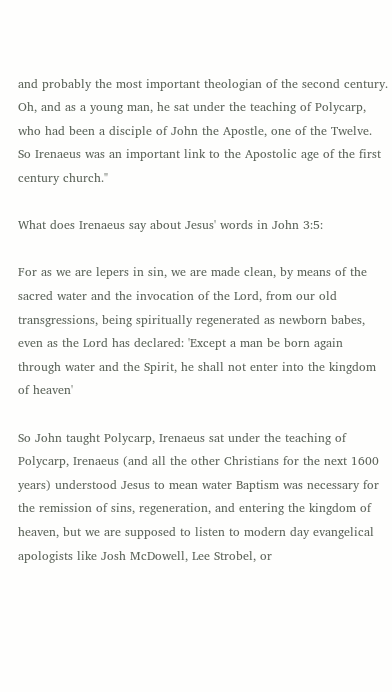and probably the most important theologian of the second century. Oh, and as a young man, he sat under the teaching of Polycarp, who had been a disciple of John the Apostle, one of the Twelve. So Irenaeus was an important link to the Apostolic age of the first century church."

What does Irenaeus say about Jesus' words in John 3:5:

For as we are lepers in sin, we are made clean, by means of the sacred water and the invocation of the Lord, from our old transgressions, being spiritually regenerated as newborn babes, even as the Lord has declared: 'Except a man be born again through water and the Spirit, he shall not enter into the kingdom of heaven'

So John taught Polycarp, Irenaeus sat under the teaching of Polycarp, Irenaeus (and all the other Christians for the next 1600 years) understood Jesus to mean water Baptism was necessary for the remission of sins, regeneration, and entering the kingdom of heaven, but we are supposed to listen to modern day evangelical apologists like Josh McDowell, Lee Strobel, or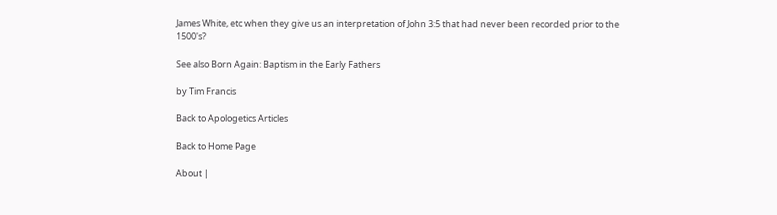James White, etc when they give us an interpretation of John 3:5 that had never been recorded prior to the 1500's?

See also Born Again: Baptism in the Early Fathers

by Tim Francis

Back to Apologetics Articles

Back to Home Page

About |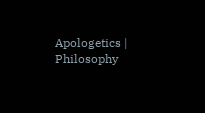Apologetics | Philosophy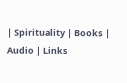| Spirituality | Books | Audio | Links